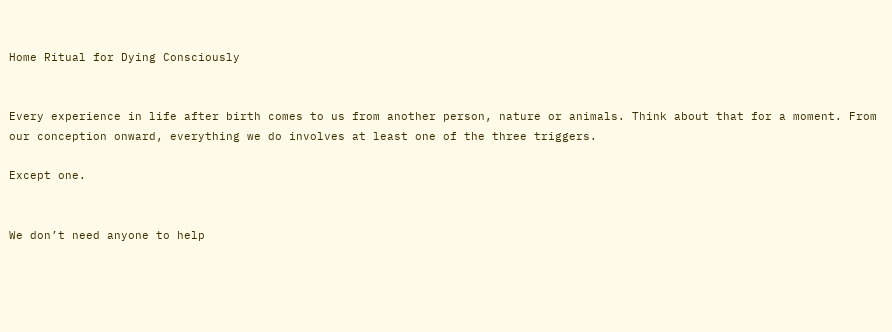Home Ritual for Dying Consciously


Every experience in life after birth comes to us from another person, nature or animals. Think about that for a moment. From our conception onward, everything we do involves at least one of the three triggers.

Except one.


We don’t need anyone to help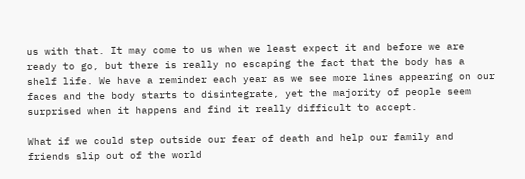us with that. It may come to us when we least expect it and before we are ready to go, but there is really no escaping the fact that the body has a shelf life. We have a reminder each year as we see more lines appearing on our faces and the body starts to disintegrate, yet the majority of people seem surprised when it happens and find it really difficult to accept.

What if we could step outside our fear of death and help our family and friends slip out of the world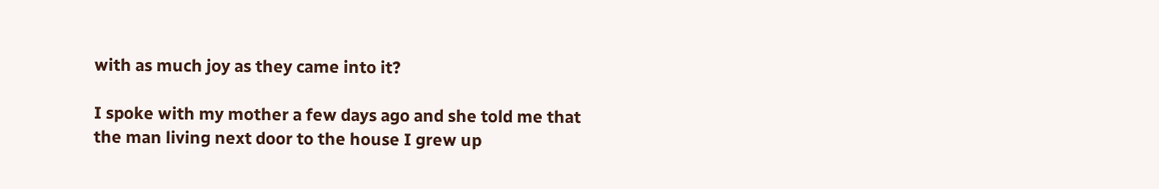with as much joy as they came into it?

I spoke with my mother a few days ago and she told me that the man living next door to the house I grew up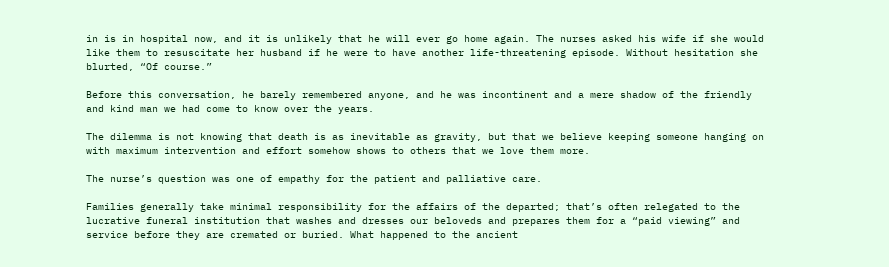in is in hospital now, and it is unlikely that he will ever go home again. The nurses asked his wife if she would like them to resuscitate her husband if he were to have another life-threatening episode. Without hesitation she blurted, “Of course.”

Before this conversation, he barely remembered anyone, and he was incontinent and a mere shadow of the friendly and kind man we had come to know over the years.

The dilemma is not knowing that death is as inevitable as gravity, but that we believe keeping someone hanging on with maximum intervention and effort somehow shows to others that we love them more.

The nurse’s question was one of empathy for the patient and palliative care.

Families generally take minimal responsibility for the affairs of the departed; that’s often relegated to the lucrative funeral institution that washes and dresses our beloveds and prepares them for a “paid viewing” and service before they are cremated or buried. What happened to the ancient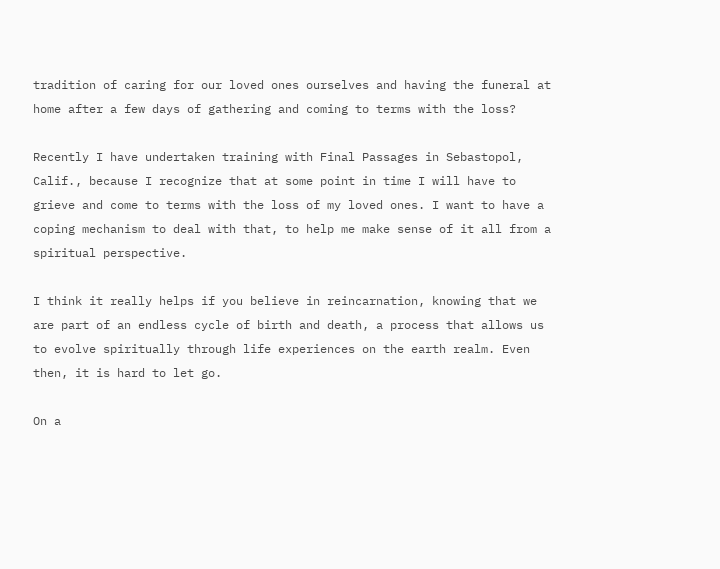tradition of caring for our loved ones ourselves and having the funeral at home after a few days of gathering and coming to terms with the loss?

Recently I have undertaken training with Final Passages in Sebastopol, Calif., because I recognize that at some point in time I will have to grieve and come to terms with the loss of my loved ones. I want to have a coping mechanism to deal with that, to help me make sense of it all from a spiritual perspective.

I think it really helps if you believe in reincarnation, knowing that we are part of an endless cycle of birth and death, a process that allows us to evolve spiritually through life experiences on the earth realm. Even then, it is hard to let go.

On a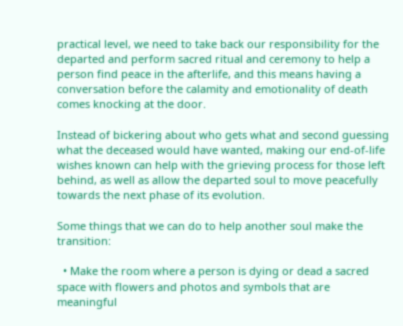practical level, we need to take back our responsibility for the departed and perform sacred ritual and ceremony to help a person find peace in the afterlife, and this means having a conversation before the calamity and emotionality of death comes knocking at the door.

Instead of bickering about who gets what and second guessing what the deceased would have wanted, making our end-of-life wishes known can help with the grieving process for those left behind, as well as allow the departed soul to move peacefully towards the next phase of its evolution.

Some things that we can do to help another soul make the transition:

  • Make the room where a person is dying or dead a sacred space with flowers and photos and symbols that are meaningful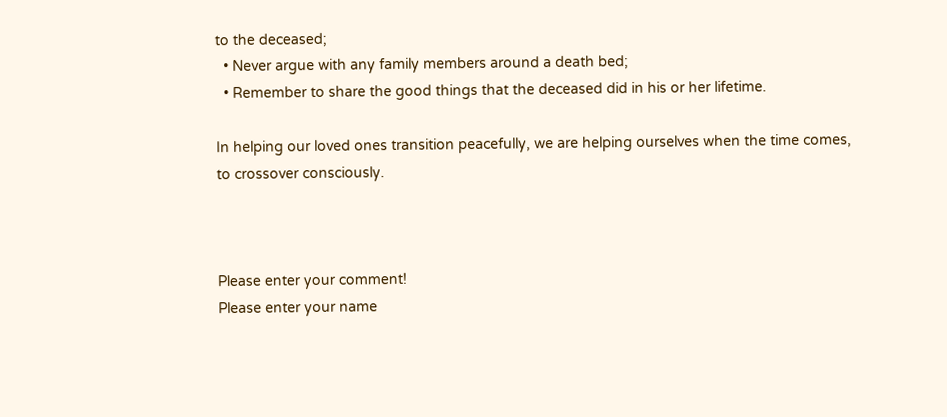to the deceased;
  • Never argue with any family members around a death bed;
  • Remember to share the good things that the deceased did in his or her lifetime.

In helping our loved ones transition peacefully, we are helping ourselves when the time comes, to crossover consciously.



Please enter your comment!
Please enter your name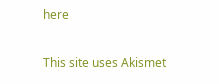here

This site uses Akismet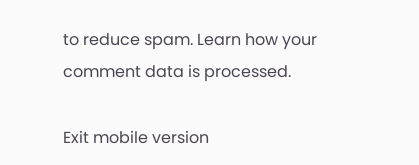to reduce spam. Learn how your comment data is processed.

Exit mobile version